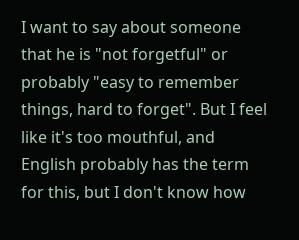I want to say about someone that he is "not forgetful" or probably "easy to remember things, hard to forget". But I feel like it's too mouthful, and English probably has the term for this, but I don't know how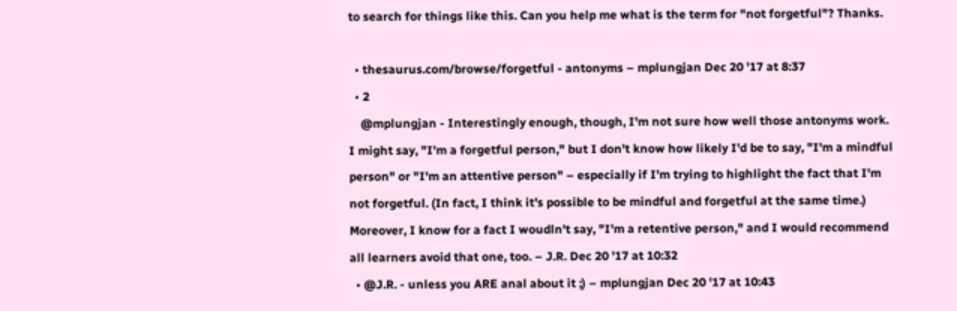to search for things like this. Can you help me what is the term for "not forgetful"? Thanks.

  • thesaurus.com/browse/forgetful - antonyms – mplungjan Dec 20 '17 at 8:37
  • 2
    @mplungjan - Interestingly enough, though, I'm not sure how well those antonyms work. I might say, "I'm a forgetful person," but I don't know how likely I'd be to say, "I'm a mindful person" or "I'm an attentive person" – especially if I'm trying to highlight the fact that I'm not forgetful. (In fact, I think it's possible to be mindful and forgetful at the same time.) Moreover, I know for a fact I woudln't say, "I'm a retentive person," and I would recommend all learners avoid that one, too. – J.R. Dec 20 '17 at 10:32
  • @J.R. - unless you ARE anal about it ;) – mplungjan Dec 20 '17 at 10:43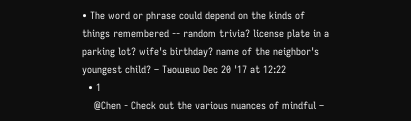• The word or phrase could depend on the kinds of things remembered -- random trivia? license plate in a parking lot? wife's birthday? name of the neighbor's youngest child? – Tᴚoɯɐuo Dec 20 '17 at 12:22
  • 1
    @Chen - Check out the various nuances of mindful –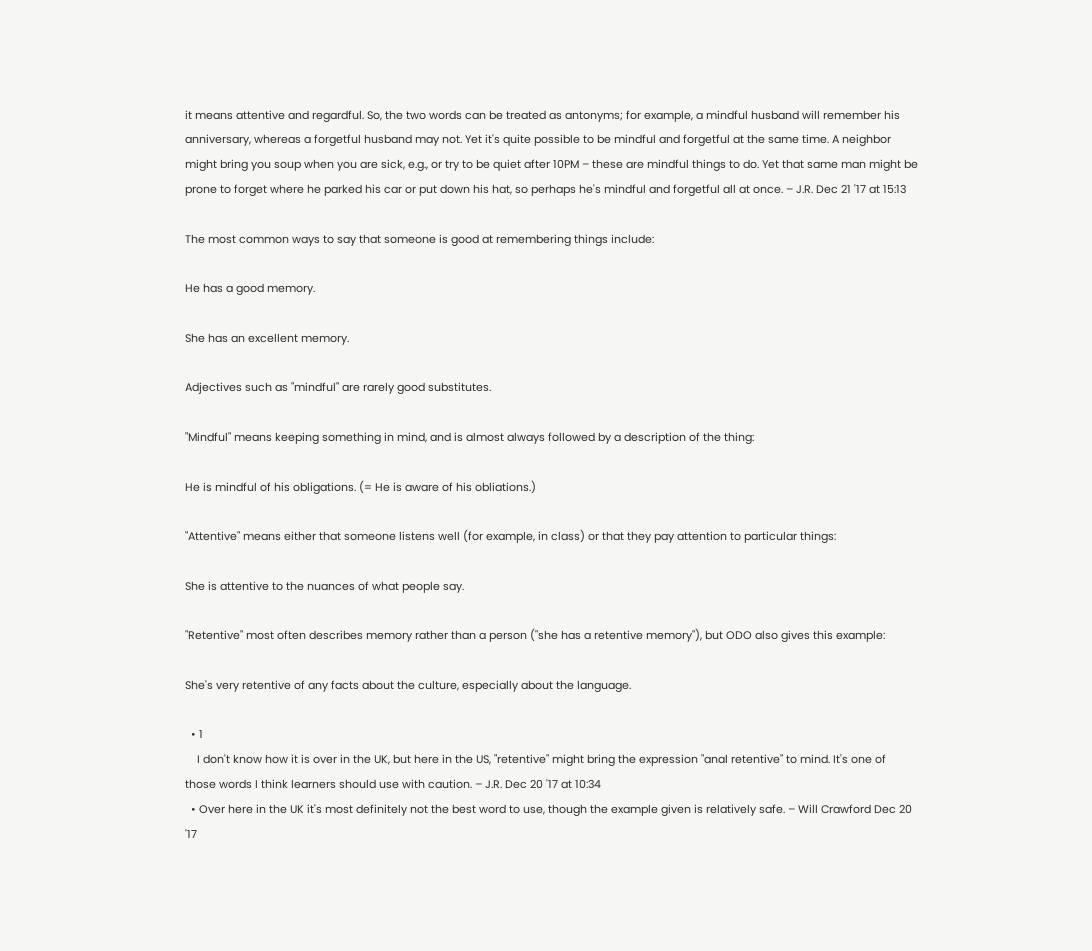it means attentive and regardful. So, the two words can be treated as antonyms; for example, a mindful husband will remember his anniversary, whereas a forgetful husband may not. Yet it's quite possible to be mindful and forgetful at the same time. A neighbor might bring you soup when you are sick, e.g., or try to be quiet after 10PM – these are mindful things to do. Yet that same man might be prone to forget where he parked his car or put down his hat, so perhaps he's mindful and forgetful all at once. – J.R. Dec 21 '17 at 15:13

The most common ways to say that someone is good at remembering things include:

He has a good memory.

She has an excellent memory.

Adjectives such as "mindful" are rarely good substitutes.

"Mindful" means keeping something in mind, and is almost always followed by a description of the thing:

He is mindful of his obligations. (= He is aware of his obliations.)

"Attentive" means either that someone listens well (for example, in class) or that they pay attention to particular things:

She is attentive to the nuances of what people say.

"Retentive" most often describes memory rather than a person ("she has a retentive memory"), but ODO also gives this example:

She's very retentive of any facts about the culture, especially about the language.

  • 1
    I don't know how it is over in the UK, but here in the US, "retentive" might bring the expression "anal retentive" to mind. It's one of those words I think learners should use with caution. – J.R. Dec 20 '17 at 10:34
  • Over here in the UK it's most definitely not the best word to use, though the example given is relatively safe. – Will Crawford Dec 20 '17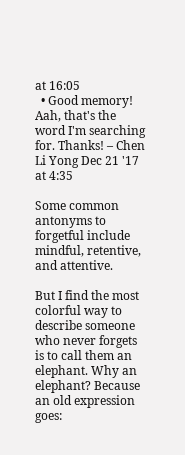at 16:05
  • Good memory! Aah, that's the word I'm searching for. Thanks! – Chen Li Yong Dec 21 '17 at 4:35

Some common antonyms to forgetful include mindful, retentive, and attentive.

But I find the most colorful way to describe someone who never forgets is to call them an elephant. Why an elephant? Because an old expression goes: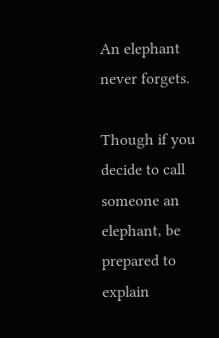An elephant never forgets.

Though if you decide to call someone an elephant, be prepared to explain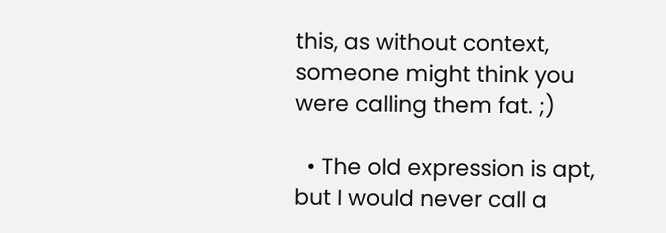this, as without context, someone might think you were calling them fat. ;)

  • The old expression is apt, but I would never call a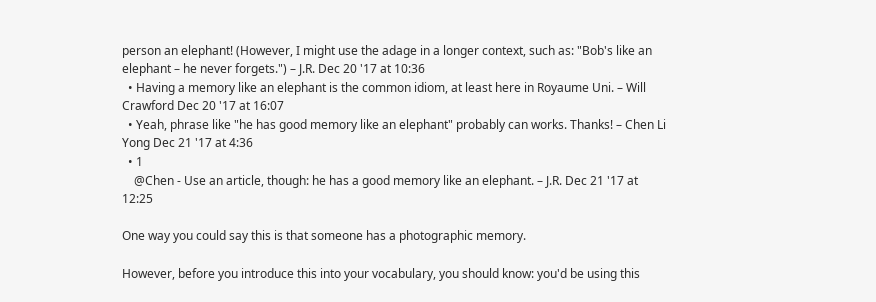person an elephant! (However, I might use the adage in a longer context, such as: "Bob's like an elephant – he never forgets.") – J.R. Dec 20 '17 at 10:36
  • Having a memory like an elephant is the common idiom, at least here in Royaume Uni. – Will Crawford Dec 20 '17 at 16:07
  • Yeah, phrase like "he has good memory like an elephant" probably can works. Thanks! – Chen Li Yong Dec 21 '17 at 4:36
  • 1
    @Chen - Use an article, though: he has a good memory like an elephant. – J.R. Dec 21 '17 at 12:25

One way you could say this is that someone has a photographic memory.

However, before you introduce this into your vocabulary, you should know: you'd be using this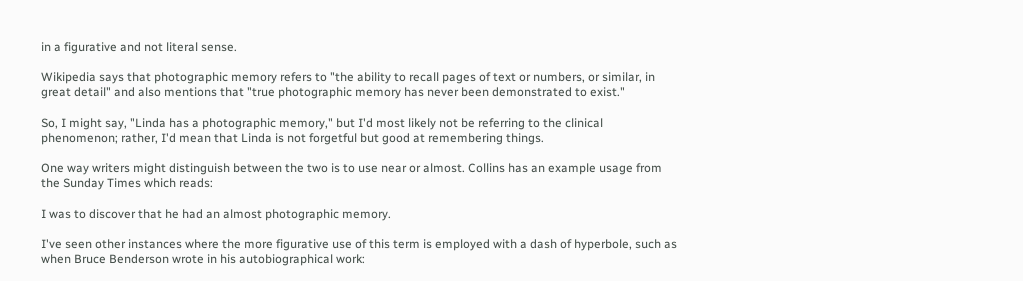in a figurative and not literal sense.

Wikipedia says that photographic memory refers to "the ability to recall pages of text or numbers, or similar, in great detail" and also mentions that "true photographic memory has never been demonstrated to exist."

So, I might say, "Linda has a photographic memory," but I'd most likely not be referring to the clinical phenomenon; rather, I'd mean that Linda is not forgetful but good at remembering things.

One way writers might distinguish between the two is to use near or almost. Collins has an example usage from the Sunday Times which reads:

I was to discover that he had an almost photographic memory.

I've seen other instances where the more figurative use of this term is employed with a dash of hyperbole, such as when Bruce Benderson wrote in his autobiographical work: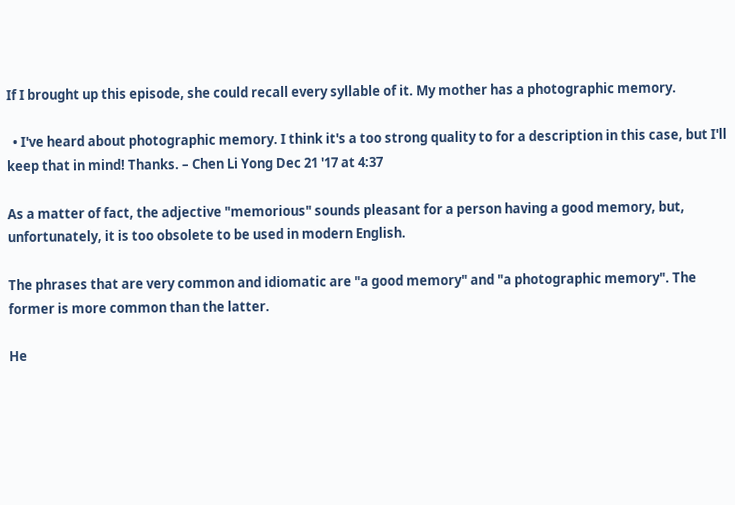If I brought up this episode, she could recall every syllable of it. My mother has a photographic memory.

  • I've heard about photographic memory. I think it's a too strong quality to for a description in this case, but I'll keep that in mind! Thanks. – Chen Li Yong Dec 21 '17 at 4:37

As a matter of fact, the adjective "memorious" sounds pleasant for a person having a good memory, but, unfortunately, it is too obsolete to be used in modern English.

The phrases that are very common and idiomatic are "a good memory" and "a photographic memory". The former is more common than the latter.

He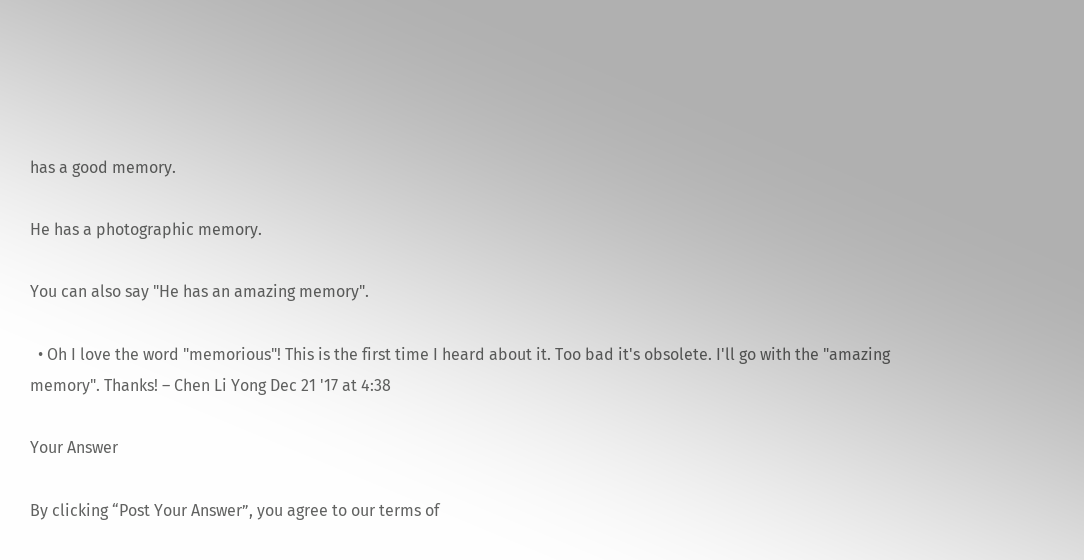has a good memory.

He has a photographic memory.

You can also say "He has an amazing memory".

  • Oh I love the word "memorious"! This is the first time I heard about it. Too bad it's obsolete. I'll go with the "amazing memory". Thanks! – Chen Li Yong Dec 21 '17 at 4:38

Your Answer

By clicking “Post Your Answer”, you agree to our terms of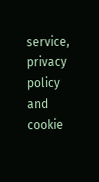service, privacy policy and cookie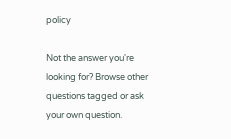policy

Not the answer you're looking for? Browse other questions tagged or ask your own question.